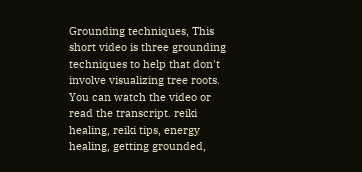Grounding techniques, This short video is three grounding techniques to help that don't involve visualizing tree roots. You can watch the video or read the transcript. reiki healing, reiki tips, energy healing, getting grounded,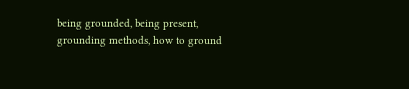being grounded, being present, grounding methods, how to ground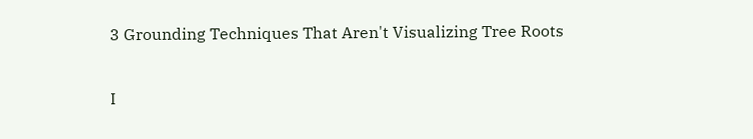3 Grounding Techniques That Aren't Visualizing Tree Roots

I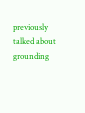previously talked about grounding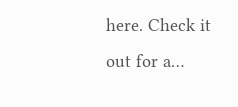here. Check it out for a…